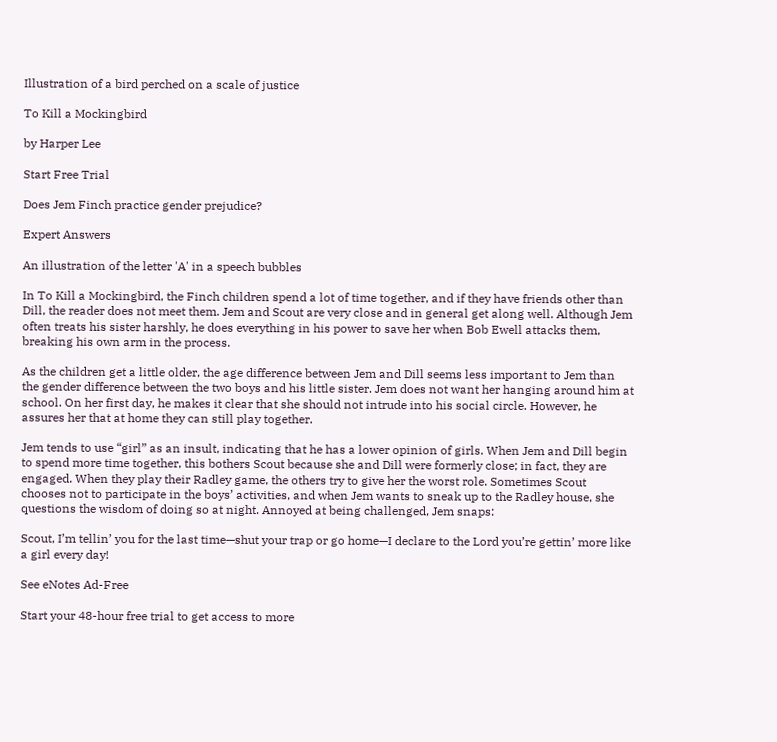Illustration of a bird perched on a scale of justice

To Kill a Mockingbird

by Harper Lee

Start Free Trial

Does Jem Finch practice gender prejudice?

Expert Answers

An illustration of the letter 'A' in a speech bubbles

In To Kill a Mockingbird, the Finch children spend a lot of time together, and if they have friends other than Dill, the reader does not meet them. Jem and Scout are very close and in general get along well. Although Jem often treats his sister harshly, he does everything in his power to save her when Bob Ewell attacks them, breaking his own arm in the process.

As the children get a little older, the age difference between Jem and Dill seems less important to Jem than the gender difference between the two boys and his little sister. Jem does not want her hanging around him at school. On her first day, he makes it clear that she should not intrude into his social circle. However, he assures her that at home they can still play together.

Jem tends to use “girl” as an insult, indicating that he has a lower opinion of girls. When Jem and Dill begin to spend more time together, this bothers Scout because she and Dill were formerly close; in fact, they are engaged. When they play their Radley game, the others try to give her the worst role. Sometimes Scout chooses not to participate in the boys’ activities, and when Jem wants to sneak up to the Radley house, she questions the wisdom of doing so at night. Annoyed at being challenged, Jem snaps:

Scout, I’m tellin’ you for the last time—shut your trap or go home—I declare to the Lord you’re gettin’ more like a girl every day!

See eNotes Ad-Free

Start your 48-hour free trial to get access to more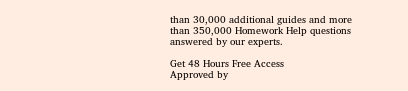than 30,000 additional guides and more than 350,000 Homework Help questions answered by our experts.

Get 48 Hours Free Access
Approved by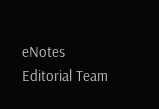eNotes Editorial Team